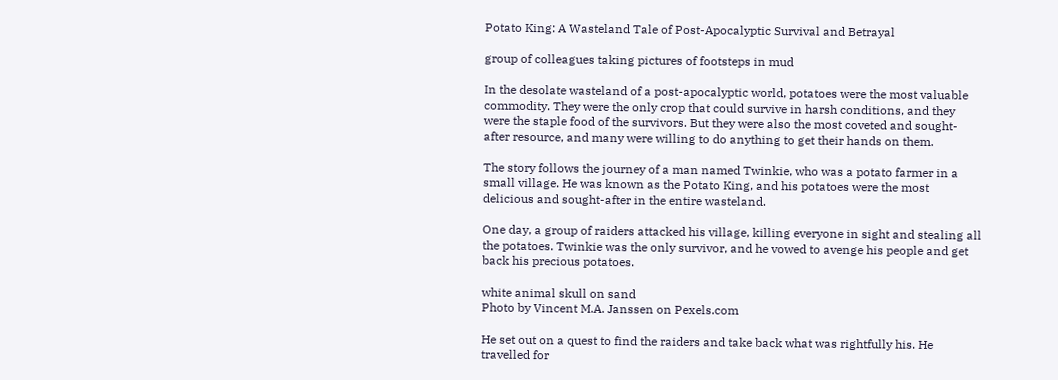Potato King: A Wasteland Tale of Post-Apocalyptic Survival and Betrayal

group of colleagues taking pictures of footsteps in mud

In the desolate wasteland of a post-apocalyptic world, potatoes were the most valuable commodity. They were the only crop that could survive in harsh conditions, and they were the staple food of the survivors. But they were also the most coveted and sought-after resource, and many were willing to do anything to get their hands on them.

The story follows the journey of a man named Twinkie, who was a potato farmer in a small village. He was known as the Potato King, and his potatoes were the most delicious and sought-after in the entire wasteland.

One day, a group of raiders attacked his village, killing everyone in sight and stealing all the potatoes. Twinkie was the only survivor, and he vowed to avenge his people and get back his precious potatoes.

white animal skull on sand
Photo by Vincent M.A. Janssen on Pexels.com

He set out on a quest to find the raiders and take back what was rightfully his. He travelled for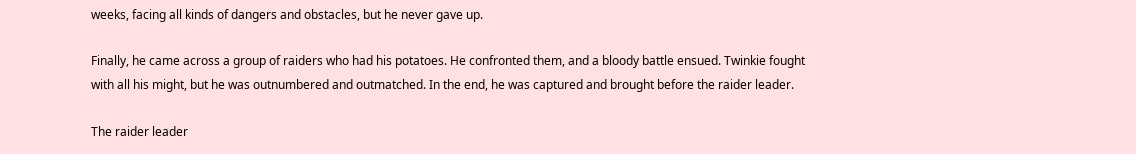weeks, facing all kinds of dangers and obstacles, but he never gave up.

Finally, he came across a group of raiders who had his potatoes. He confronted them, and a bloody battle ensued. Twinkie fought with all his might, but he was outnumbered and outmatched. In the end, he was captured and brought before the raider leader.

The raider leader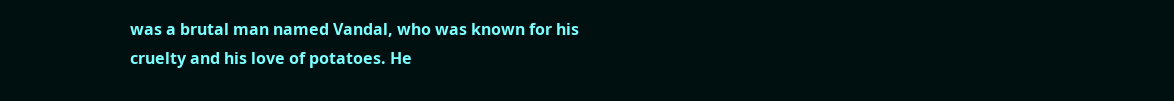was a brutal man named Vandal, who was known for his cruelty and his love of potatoes. He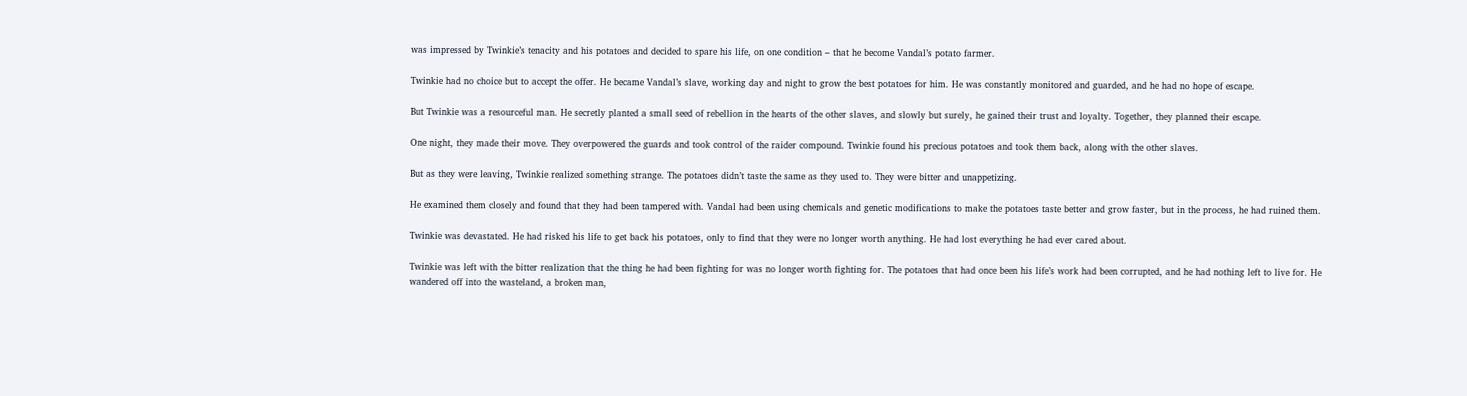was impressed by Twinkie’s tenacity and his potatoes and decided to spare his life, on one condition – that he become Vandal’s potato farmer.

Twinkie had no choice but to accept the offer. He became Vandal’s slave, working day and night to grow the best potatoes for him. He was constantly monitored and guarded, and he had no hope of escape.

But Twinkie was a resourceful man. He secretly planted a small seed of rebellion in the hearts of the other slaves, and slowly but surely, he gained their trust and loyalty. Together, they planned their escape.

One night, they made their move. They overpowered the guards and took control of the raider compound. Twinkie found his precious potatoes and took them back, along with the other slaves.

But as they were leaving, Twinkie realized something strange. The potatoes didn’t taste the same as they used to. They were bitter and unappetizing.

He examined them closely and found that they had been tampered with. Vandal had been using chemicals and genetic modifications to make the potatoes taste better and grow faster, but in the process, he had ruined them.

Twinkie was devastated. He had risked his life to get back his potatoes, only to find that they were no longer worth anything. He had lost everything he had ever cared about.

Twinkie was left with the bitter realization that the thing he had been fighting for was no longer worth fighting for. The potatoes that had once been his life’s work had been corrupted, and he had nothing left to live for. He wandered off into the wasteland, a broken man,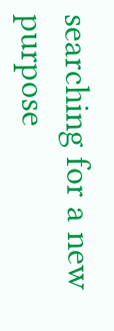searching for a new purpose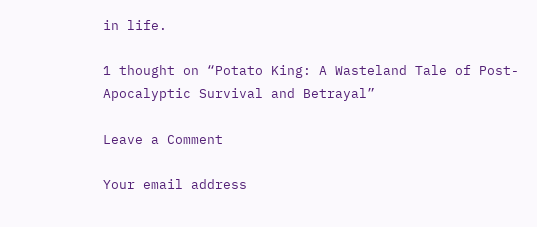in life.

1 thought on “Potato King: A Wasteland Tale of Post-Apocalyptic Survival and Betrayal”

Leave a Comment

Your email address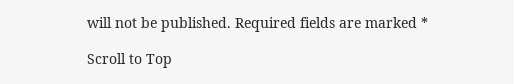will not be published. Required fields are marked *

Scroll to Top